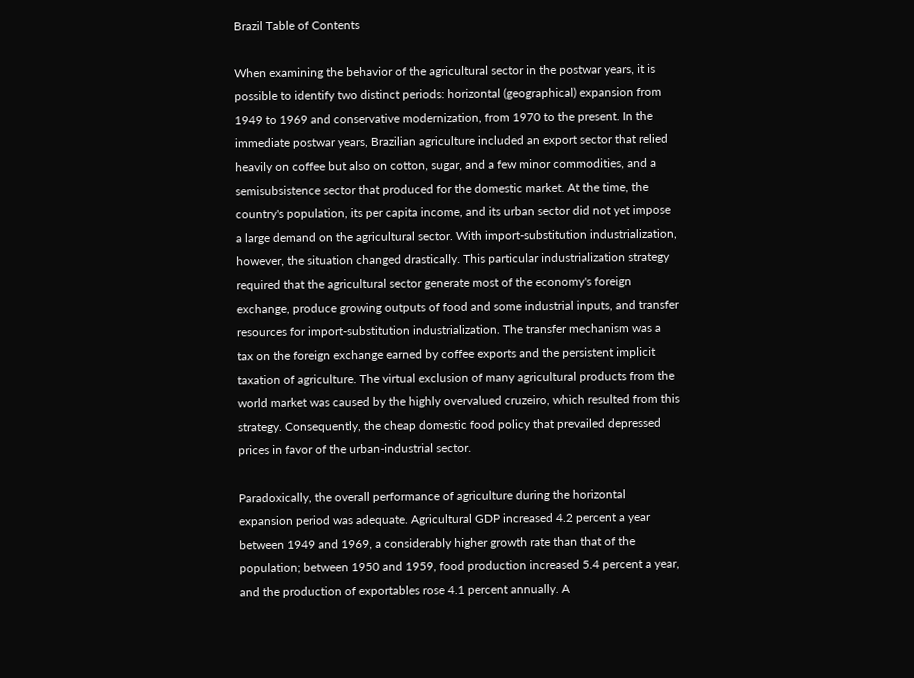Brazil Table of Contents

When examining the behavior of the agricultural sector in the postwar years, it is possible to identify two distinct periods: horizontal (geographical) expansion from 1949 to 1969 and conservative modernization, from 1970 to the present. In the immediate postwar years, Brazilian agriculture included an export sector that relied heavily on coffee but also on cotton, sugar, and a few minor commodities, and a semisubsistence sector that produced for the domestic market. At the time, the country's population, its per capita income, and its urban sector did not yet impose a large demand on the agricultural sector. With import-substitution industrialization, however, the situation changed drastically. This particular industrialization strategy required that the agricultural sector generate most of the economy's foreign exchange, produce growing outputs of food and some industrial inputs, and transfer resources for import-substitution industrialization. The transfer mechanism was a tax on the foreign exchange earned by coffee exports and the persistent implicit taxation of agriculture. The virtual exclusion of many agricultural products from the world market was caused by the highly overvalued cruzeiro, which resulted from this strategy. Consequently, the cheap domestic food policy that prevailed depressed prices in favor of the urban-industrial sector.

Paradoxically, the overall performance of agriculture during the horizontal expansion period was adequate. Agricultural GDP increased 4.2 percent a year between 1949 and 1969, a considerably higher growth rate than that of the population; between 1950 and 1959, food production increased 5.4 percent a year, and the production of exportables rose 4.1 percent annually. A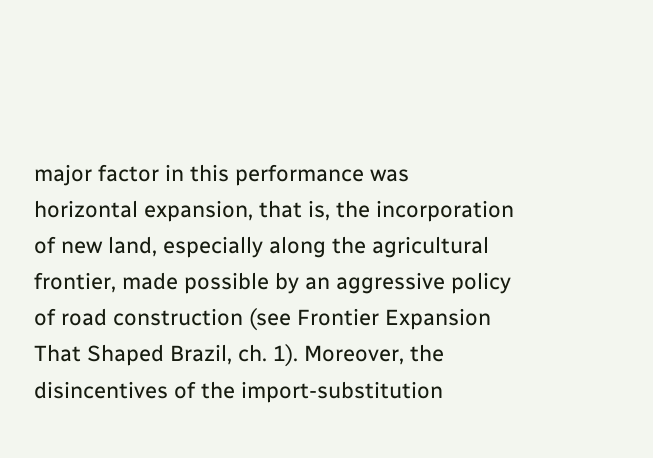major factor in this performance was horizontal expansion, that is, the incorporation of new land, especially along the agricultural frontier, made possible by an aggressive policy of road construction (see Frontier Expansion That Shaped Brazil, ch. 1). Moreover, the disincentives of the import-substitution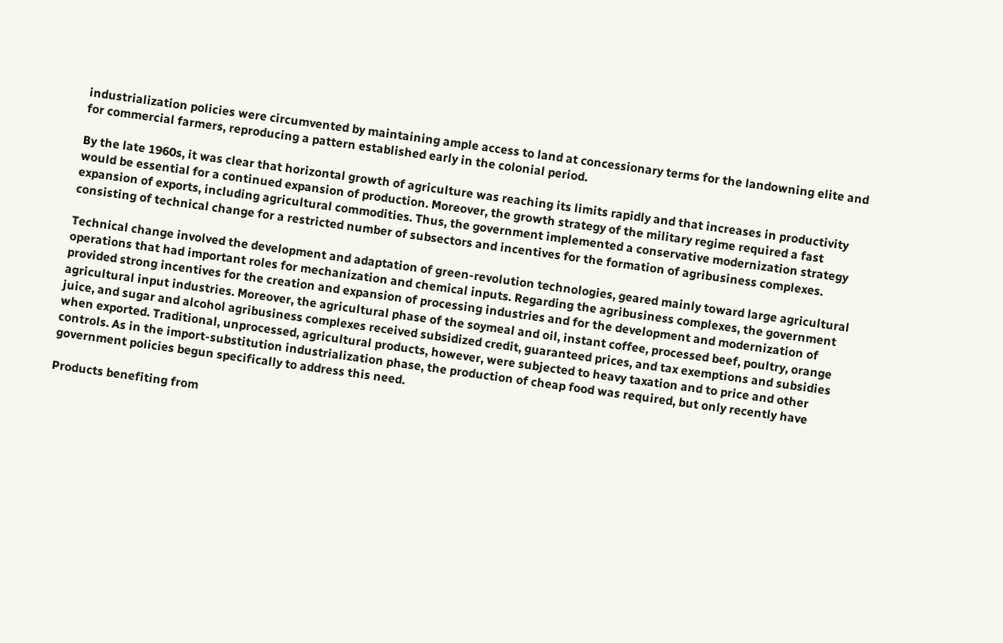industrialization policies were circumvented by maintaining ample access to land at concessionary terms for the landowning elite and for commercial farmers, reproducing a pattern established early in the colonial period.

By the late 1960s, it was clear that horizontal growth of agriculture was reaching its limits rapidly and that increases in productivity would be essential for a continued expansion of production. Moreover, the growth strategy of the military regime required a fast expansion of exports, including agricultural commodities. Thus, the government implemented a conservative modernization strategy consisting of technical change for a restricted number of subsectors and incentives for the formation of agribusiness complexes.

Technical change involved the development and adaptation of green-revolution technologies, geared mainly toward large agricultural operations that had important roles for mechanization and chemical inputs. Regarding the agribusiness complexes, the government provided strong incentives for the creation and expansion of processing industries and for the development and modernization of agricultural input industries. Moreover, the agricultural phase of the soymeal and oil, instant coffee, processed beef, poultry, orange juice, and sugar and alcohol agribusiness complexes received subsidized credit, guaranteed prices, and tax exemptions and subsidies when exported. Traditional, unprocessed, agricultural products, however, were subjected to heavy taxation and to price and other controls. As in the import-substitution industrialization phase, the production of cheap food was required, but only recently have government policies begun specifically to address this need.

Products benefiting from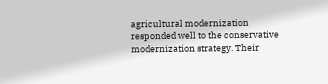agricultural modernization responded well to the conservative modernization strategy. Their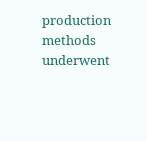production methods underwent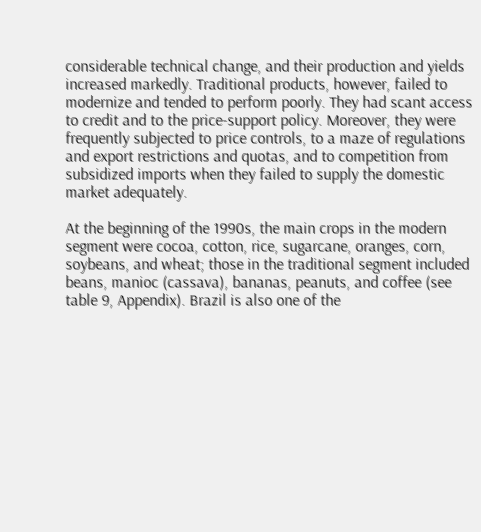considerable technical change, and their production and yields increased markedly. Traditional products, however, failed to modernize and tended to perform poorly. They had scant access to credit and to the price-support policy. Moreover, they were frequently subjected to price controls, to a maze of regulations and export restrictions and quotas, and to competition from subsidized imports when they failed to supply the domestic market adequately.

At the beginning of the 1990s, the main crops in the modern segment were cocoa, cotton, rice, sugarcane, oranges, corn, soybeans, and wheat; those in the traditional segment included beans, manioc (cassava), bananas, peanuts, and coffee (see table 9, Appendix). Brazil is also one of the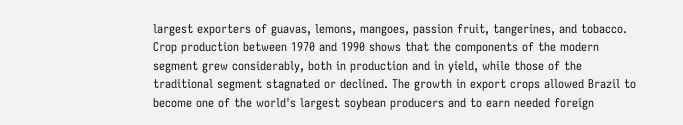largest exporters of guavas, lemons, mangoes, passion fruit, tangerines, and tobacco. Crop production between 1970 and 1990 shows that the components of the modern segment grew considerably, both in production and in yield, while those of the traditional segment stagnated or declined. The growth in export crops allowed Brazil to become one of the world's largest soybean producers and to earn needed foreign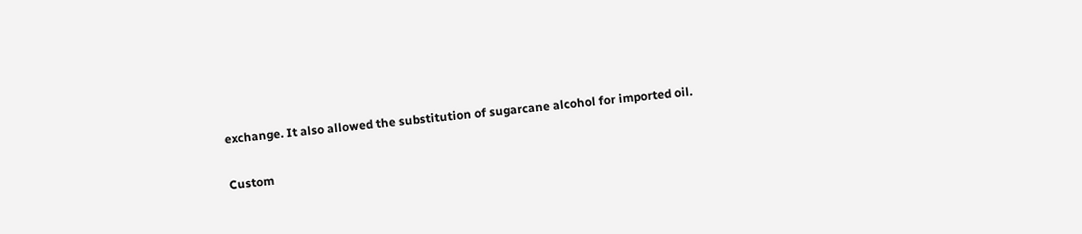exchange. It also allowed the substitution of sugarcane alcohol for imported oil.

Custom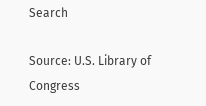Search

Source: U.S. Library of Congress